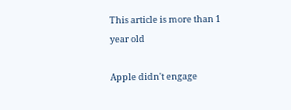This article is more than 1 year old

Apple didn't engage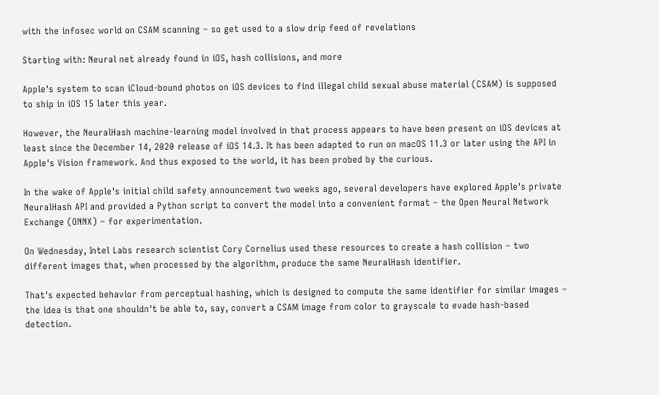with the infosec world on CSAM scanning – so get used to a slow drip feed of revelations

Starting with: Neural net already found in iOS, hash collisions, and more

Apple's system to scan iCloud-bound photos on iOS devices to find illegal child sexual abuse material (CSAM) is supposed to ship in iOS 15 later this year.

However, the NeuralHash machine-learning model involved in that process appears to have been present on iOS devices at least since the December 14, 2020 release of iOS 14.3. It has been adapted to run on macOS 11.3 or later using the API in Apple's Vision framework. And thus exposed to the world, it has been probed by the curious.

In the wake of Apple's initial child safety announcement two weeks ago, several developers have explored Apple's private NeuralHash API and provided a Python script to convert the model into a convenient format – the Open Neural Network Exchange (ONNX) – for experimentation.

On Wednesday, Intel Labs research scientist Cory Cornelius used these resources to create a hash collision – two different images that, when processed by the algorithm, produce the same NeuralHash identifier.

That's expected behavior from perceptual hashing, which is designed to compute the same identifier for similar images – the idea is that one shouldn't be able to, say, convert a CSAM image from color to grayscale to evade hash-based detection.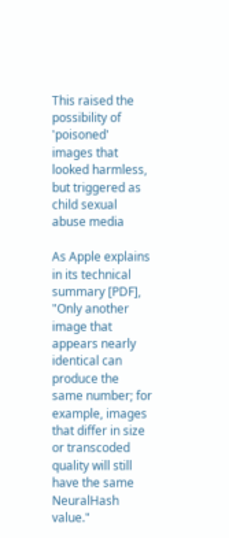This raised the possibility of 'poisoned' images that looked harmless, but triggered as child sexual abuse media

As Apple explains in its technical summary [PDF], "Only another image that appears nearly identical can produce the same number; for example, images that differ in size or transcoded quality will still have the same NeuralHash value."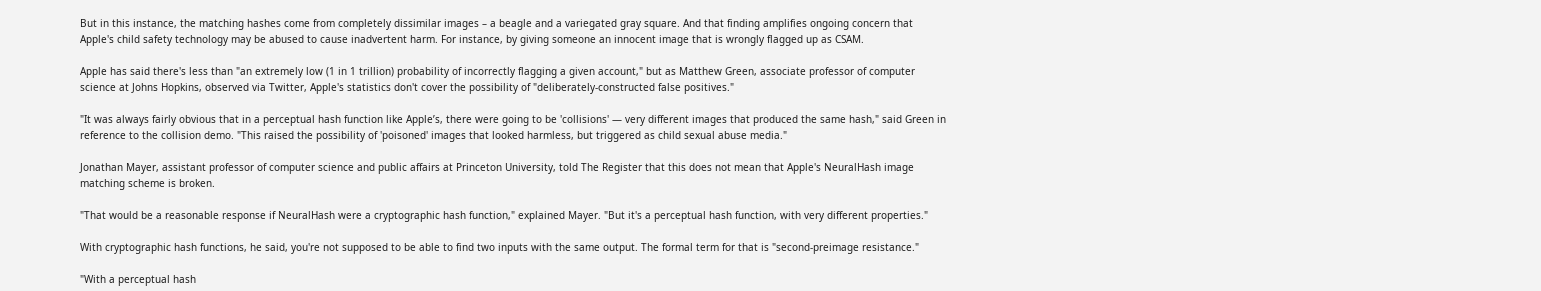But in this instance, the matching hashes come from completely dissimilar images – a beagle and a variegated gray square. And that finding amplifies ongoing concern that Apple's child safety technology may be abused to cause inadvertent harm. For instance, by giving someone an innocent image that is wrongly flagged up as CSAM.

Apple has said there's less than "an extremely low (1 in 1 trillion) probability of incorrectly flagging a given account," but as Matthew Green, associate professor of computer science at Johns Hopkins, observed via Twitter, Apple's statistics don't cover the possibility of "deliberately-constructed false positives."

"It was always fairly obvious that in a perceptual hash function like Apple’s, there were going to be 'collisions' — very different images that produced the same hash," said Green in reference to the collision demo. "This raised the possibility of 'poisoned' images that looked harmless, but triggered as child sexual abuse media."

Jonathan Mayer, assistant professor of computer science and public affairs at Princeton University, told The Register that this does not mean that Apple's NeuralHash image matching scheme is broken.

"That would be a reasonable response if NeuralHash were a cryptographic hash function," explained Mayer. "But it's a perceptual hash function, with very different properties."

With cryptographic hash functions, he said, you're not supposed to be able to find two inputs with the same output. The formal term for that is "second-preimage resistance."

"With a perceptual hash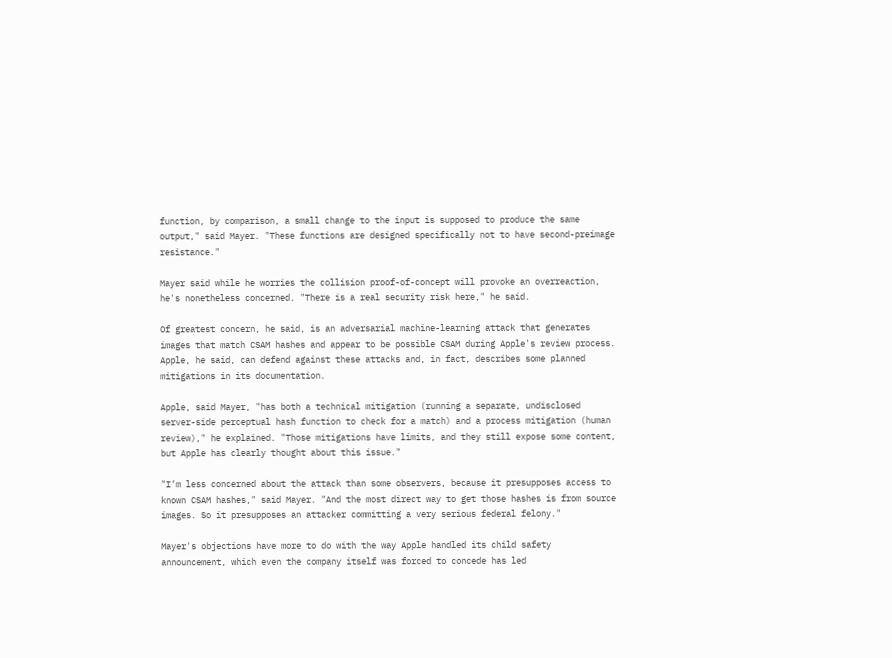function, by comparison, a small change to the input is supposed to produce the same output," said Mayer. "These functions are designed specifically not to have second-preimage resistance."

Mayer said while he worries the collision proof-of-concept will provoke an overreaction, he's nonetheless concerned. "There is a real security risk here," he said.

Of greatest concern, he said, is an adversarial machine-learning attack that generates images that match CSAM hashes and appear to be possible CSAM during Apple's review process. Apple, he said, can defend against these attacks and, in fact, describes some planned mitigations in its documentation.

Apple, said Mayer, "has both a technical mitigation (running a separate, undisclosed server-side perceptual hash function to check for a match) and a process mitigation (human review)," he explained. "Those mitigations have limits, and they still expose some content, but Apple has clearly thought about this issue."

"I’m less concerned about the attack than some observers, because it presupposes access to known CSAM hashes," said Mayer. "And the most direct way to get those hashes is from source images. So it presupposes an attacker committing a very serious federal felony."

Mayer's objections have more to do with the way Apple handled its child safety announcement, which even the company itself was forced to concede has led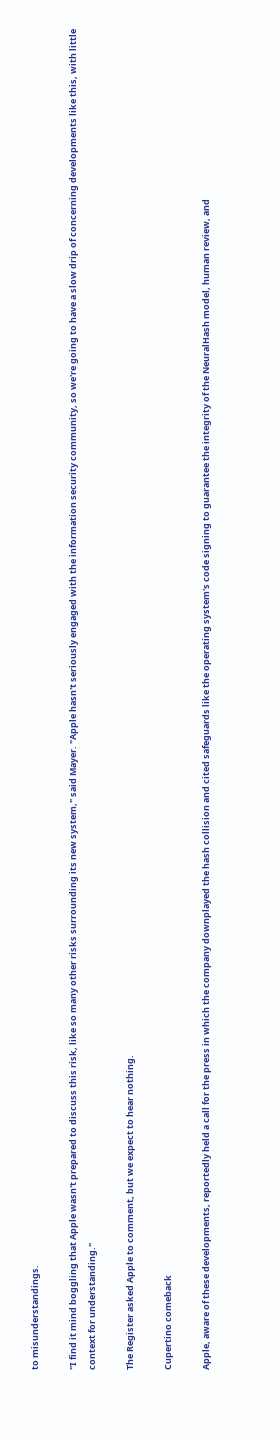to misunderstandings.

"I find it mind boggling that Apple wasn't prepared to discuss this risk, like so many other risks surrounding its new system," said Mayer. "Apple hasn't seriously engaged with the information security community, so we're going to have a slow drip of concerning developments like this, with little context for understanding."

The Register asked Apple to comment, but we expect to hear nothing.

Cupertino comeback

Apple, aware of these developments, reportedly held a call for the press in which the company downplayed the hash collision and cited safeguards like the operating system's code signing to guarantee the integrity of the NeuralHash model, human review, and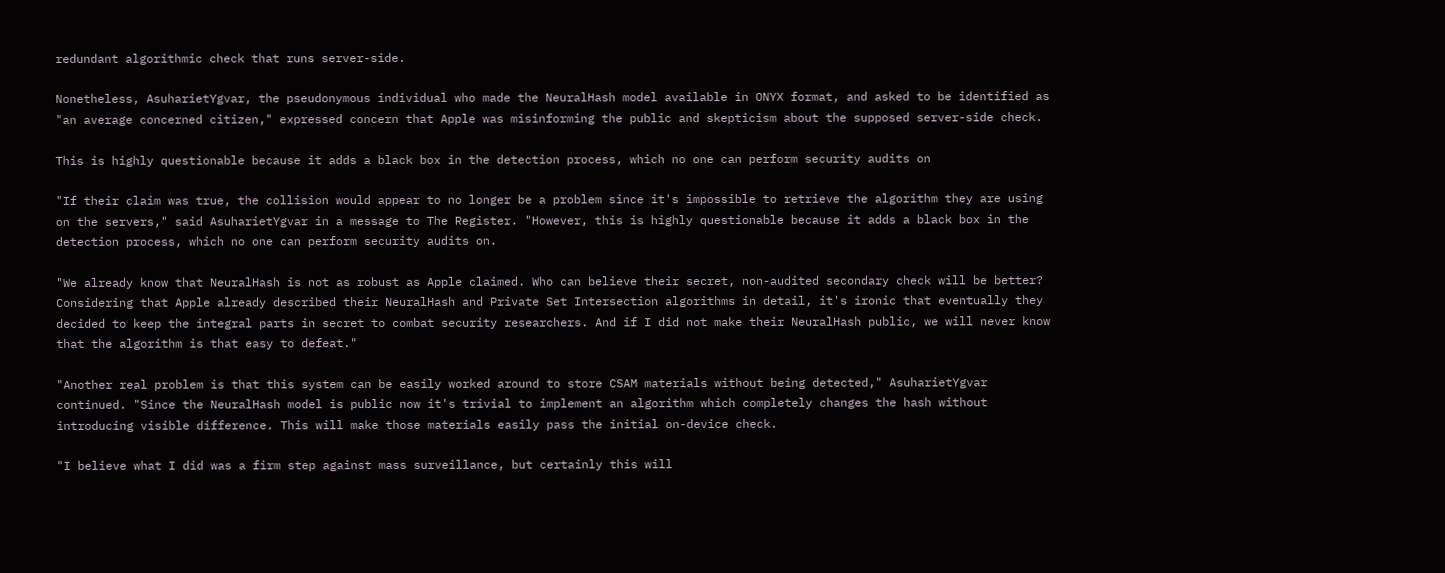redundant algorithmic check that runs server-side.

Nonetheless, AsuharietYgvar, the pseudonymous individual who made the NeuralHash model available in ONYX format, and asked to be identified as "an average concerned citizen," expressed concern that Apple was misinforming the public and skepticism about the supposed server-side check.

This is highly questionable because it adds a black box in the detection process, which no one can perform security audits on

"If their claim was true, the collision would appear to no longer be a problem since it's impossible to retrieve the algorithm they are using on the servers," said AsuharietYgvar in a message to The Register. "However, this is highly questionable because it adds a black box in the detection process, which no one can perform security audits on.

"We already know that NeuralHash is not as robust as Apple claimed. Who can believe their secret, non-audited secondary check will be better? Considering that Apple already described their NeuralHash and Private Set Intersection algorithms in detail, it's ironic that eventually they decided to keep the integral parts in secret to combat security researchers. And if I did not make their NeuralHash public, we will never know that the algorithm is that easy to defeat."

"Another real problem is that this system can be easily worked around to store CSAM materials without being detected," AsuharietYgvar continued. "Since the NeuralHash model is public now it's trivial to implement an algorithm which completely changes the hash without introducing visible difference. This will make those materials easily pass the initial on-device check.

"I believe what I did was a firm step against mass surveillance, but certainly this will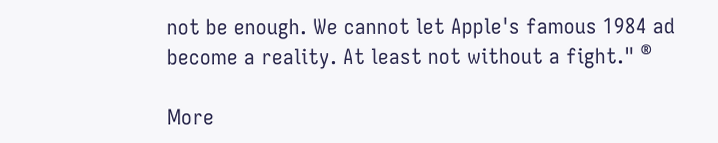not be enough. We cannot let Apple's famous 1984 ad become a reality. At least not without a fight." ®

More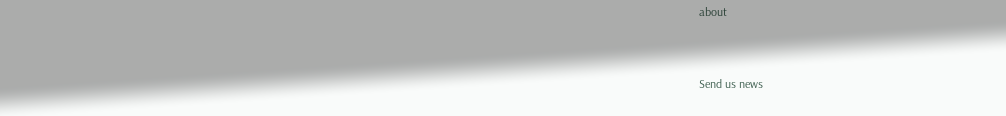about


Send us news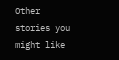Other stories you might like